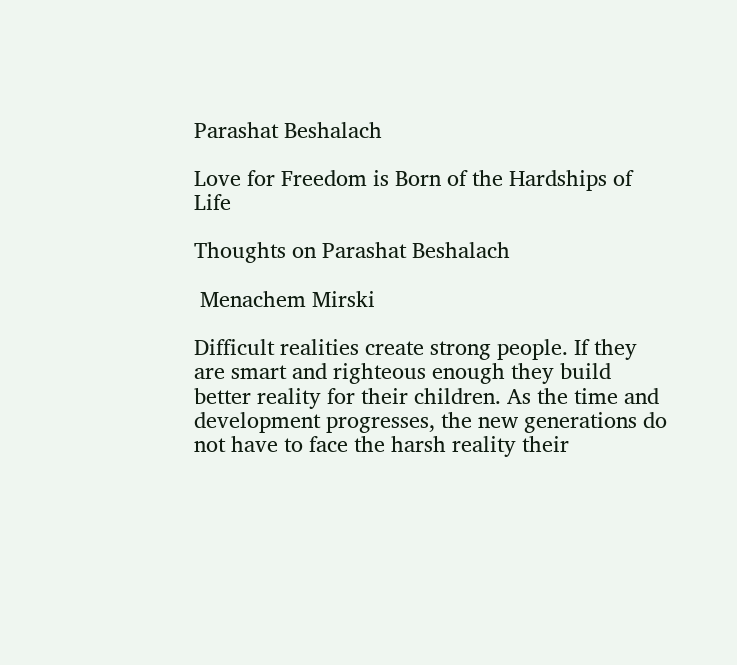Parashat Beshalach

Love for Freedom is Born of the Hardships of Life

Thoughts on Parashat Beshalach

 Menachem Mirski

Difficult realities create strong people. If they are smart and righteous enough they build better reality for their children. As the time and development progresses, the new generations do not have to face the harsh reality their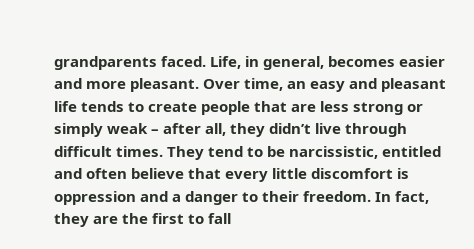grandparents faced. Life, in general, becomes easier and more pleasant. Over time, an easy and pleasant life tends to create people that are less strong or simply weak – after all, they didn’t live through difficult times. They tend to be narcissistic, entitled and often believe that every little discomfort is oppression and a danger to their freedom. In fact, they are the first to fall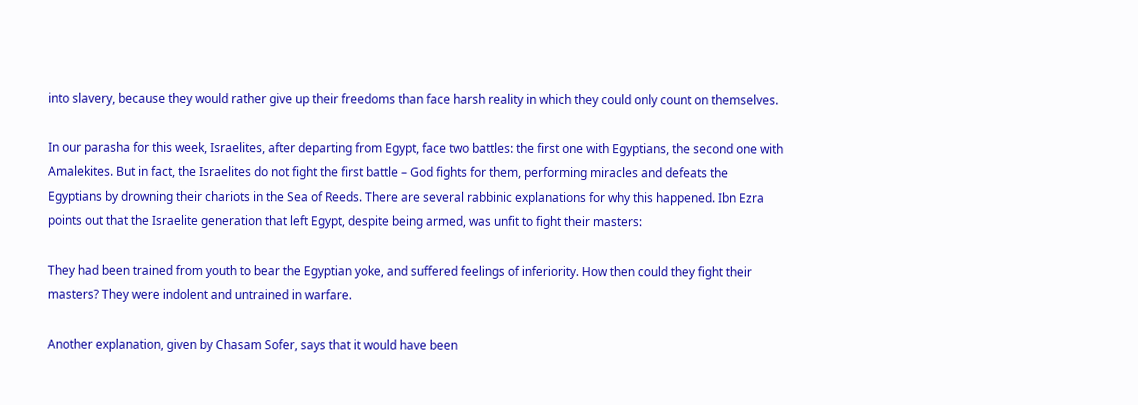into slavery, because they would rather give up their freedoms than face harsh reality in which they could only count on themselves.

In our parasha for this week, Israelites, after departing from Egypt, face two battles: the first one with Egyptians, the second one with Amalekites. But in fact, the Israelites do not fight the first battle – God fights for them, performing miracles and defeats the Egyptians by drowning their chariots in the Sea of Reeds. There are several rabbinic explanations for why this happened. Ibn Ezra points out that the Israelite generation that left Egypt, despite being armed, was unfit to fight their masters:

They had been trained from youth to bear the Egyptian yoke, and suffered feelings of inferiority. How then could they fight their masters? They were indolent and untrained in warfare.

Another explanation, given by Chasam Sofer, says that it would have been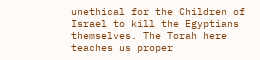unethical for the Children of Israel to kill the Egyptians themselves. The Torah here teaches us proper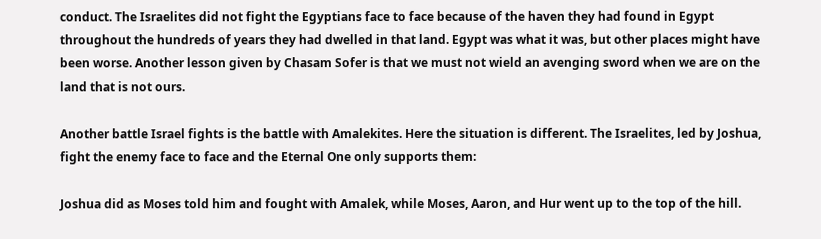conduct. The Israelites did not fight the Egyptians face to face because of the haven they had found in Egypt throughout the hundreds of years they had dwelled in that land. Egypt was what it was, but other places might have been worse. Another lesson given by Chasam Sofer is that we must not wield an avenging sword when we are on the land that is not ours.

Another battle Israel fights is the battle with Amalekites. Here the situation is different. The Israelites, led by Joshua, fight the enemy face to face and the Eternal One only supports them:

Joshua did as Moses told him and fought with Amalek, while Moses, Aaron, and Hur went up to the top of the hill.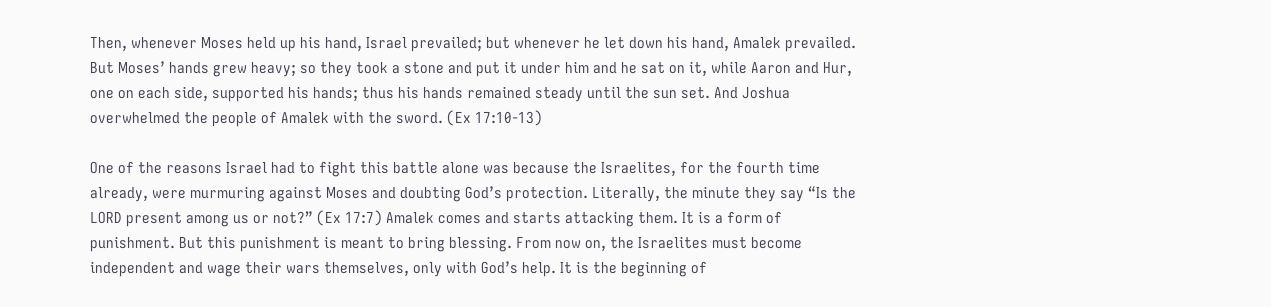Then, whenever Moses held up his hand, Israel prevailed; but whenever he let down his hand, Amalek prevailed. But Moses’ hands grew heavy; so they took a stone and put it under him and he sat on it, while Aaron and Hur, one on each side, supported his hands; thus his hands remained steady until the sun set. And Joshua overwhelmed the people of Amalek with the sword. (Ex 17:10-13)

One of the reasons Israel had to fight this battle alone was because the Israelites, for the fourth time already, were murmuring against Moses and doubting God’s protection. Literally, the minute they say “Is the LORD present among us or not?” (Ex 17:7) Amalek comes and starts attacking them. It is a form of punishment. But this punishment is meant to bring blessing. From now on, the Israelites must become independent and wage their wars themselves, only with God’s help. It is the beginning of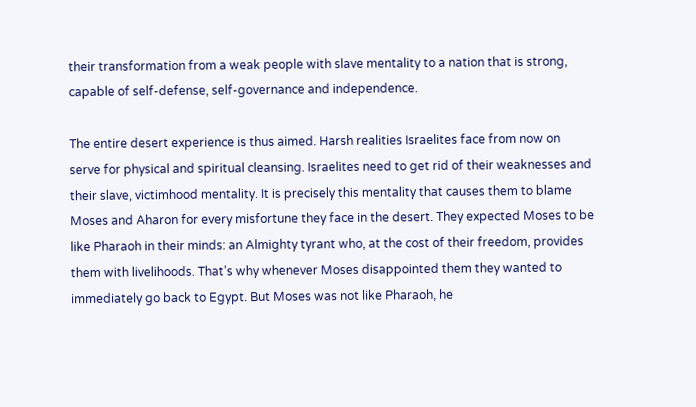their transformation from a weak people with slave mentality to a nation that is strong, capable of self-defense, self-governance and independence.

The entire desert experience is thus aimed. Harsh realities Israelites face from now on serve for physical and spiritual cleansing. Israelites need to get rid of their weaknesses and their slave, victimhood mentality. It is precisely this mentality that causes them to blame Moses and Aharon for every misfortune they face in the desert. They expected Moses to be like Pharaoh in their minds: an Almighty tyrant who, at the cost of their freedom, provides them with livelihoods. That’s why whenever Moses disappointed them they wanted to immediately go back to Egypt. But Moses was not like Pharaoh, he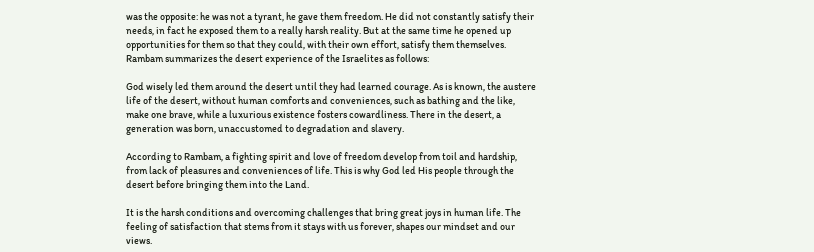was the opposite: he was not a tyrant, he gave them freedom. He did not constantly satisfy their needs, in fact he exposed them to a really harsh reality. But at the same time he opened up opportunities for them so that they could, with their own effort, satisfy them themselves. Rambam summarizes the desert experience of the Israelites as follows:

God wisely led them around the desert until they had learned courage. As is known, the austere life of the desert, without human comforts and conveniences, such as bathing and the like, make one brave, while a luxurious existence fosters cowardliness. There in the desert, a generation was born, unaccustomed to degradation and slavery.

According to Rambam, a fighting spirit and love of freedom develop from toil and hardship, from lack of pleasures and conveniences of life. This is why God led His people through the desert before bringing them into the Land.

It is the harsh conditions and overcoming challenges that bring great joys in human life. The feeling of satisfaction that stems from it stays with us forever, shapes our mindset and our views.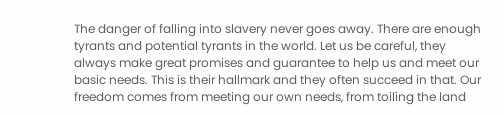The danger of falling into slavery never goes away. There are enough tyrants and potential tyrants in the world. Let us be careful, they always make great promises and guarantee to help us and meet our basic needs. This is their hallmark and they often succeed in that. Our freedom comes from meeting our own needs, from toiling the land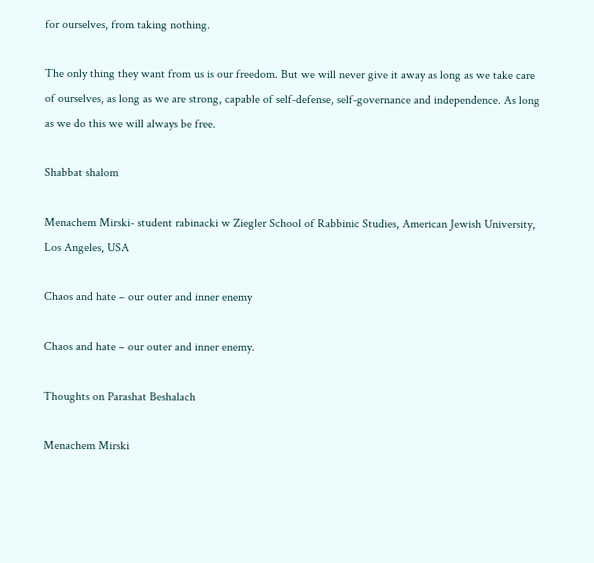for ourselves, from taking nothing.

The only thing they want from us is our freedom. But we will never give it away as long as we take care of ourselves, as long as we are strong, capable of self-defense, self-governance and independence. As long as we do this we will always be free.

Shabbat shalom

Menachem Mirski- student rabinacki w Ziegler School of Rabbinic Studies, American Jewish University, Los Angeles, USA

Chaos and hate – our outer and inner enemy

Chaos and hate – our outer and inner enemy.

Thoughts on Parashat Beshalach

Menachem Mirski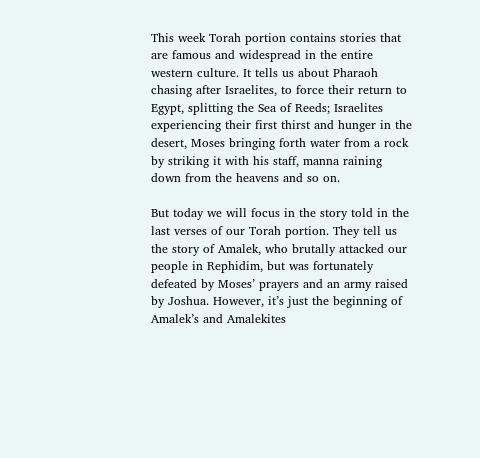This week Torah portion contains stories that are famous and widespread in the entire western culture. It tells us about Pharaoh chasing after Israelites, to force their return to Egypt, splitting the Sea of Reeds; Israelites experiencing their first thirst and hunger in the desert, Moses bringing forth water from a rock by striking it with his staff, manna raining down from the heavens and so on.

But today we will focus in the story told in the last verses of our Torah portion. They tell us the story of Amalek, who brutally attacked our people in Rephidim, but was fortunately defeated by Moses’ prayers and an army raised by Joshua. However, it’s just the beginning of Amalek’s and Amalekites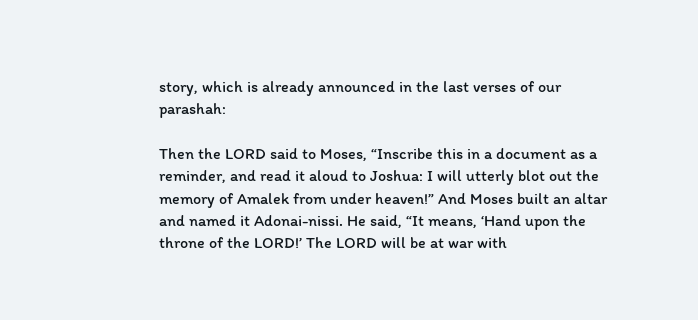story, which is already announced in the last verses of our parashah:

Then the LORD said to Moses, “Inscribe this in a document as a reminder, and read it aloud to Joshua: I will utterly blot out the memory of Amalek from under heaven!” And Moses built an altar and named it Adonai-nissi. He said, “It means, ‘Hand upon the throne of the LORD!’ The LORD will be at war with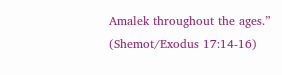Amalek throughout the ages.” (Shemot/Exodus 17:14-16)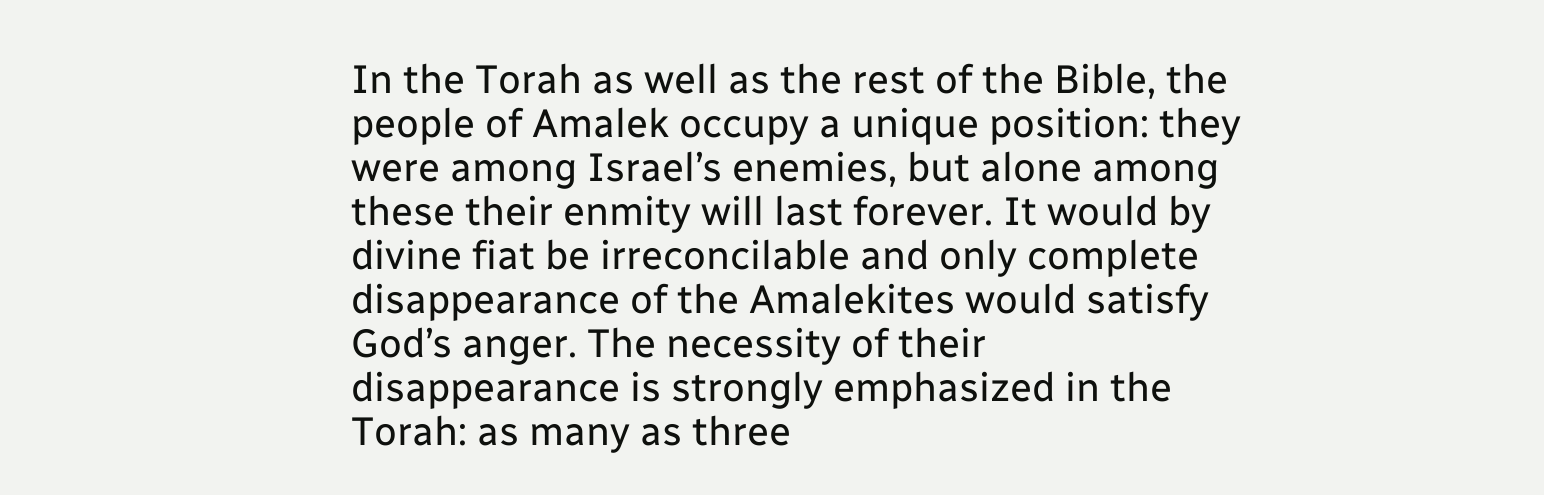In the Torah as well as the rest of the Bible, the people of Amalek occupy a unique position: they were among Israel’s enemies, but alone among these their enmity will last forever. It would by divine fiat be irreconcilable and only complete disappearance of the Amalekites would satisfy God’s anger. The necessity of their disappearance is strongly emphasized in the Torah: as many as three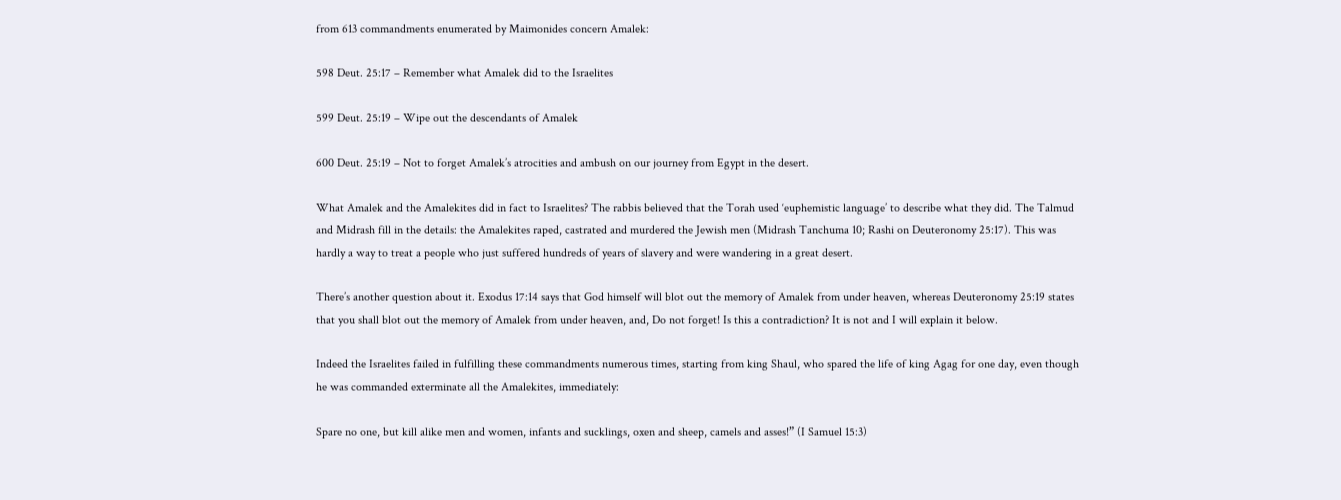from 613 commandments enumerated by Maimonides concern Amalek:

598 Deut. 25:17 – Remember what Amalek did to the Israelites

599 Deut. 25:19 – Wipe out the descendants of Amalek

600 Deut. 25:19 – Not to forget Amalek’s atrocities and ambush on our journey from Egypt in the desert.

What Amalek and the Amalekites did in fact to Israelites? The rabbis believed that the Torah used ‘euphemistic language’ to describe what they did. The Talmud and Midrash fill in the details: the Amalekites raped, castrated and murdered the Jewish men (Midrash Tanchuma 10; Rashi on Deuteronomy 25:17). This was hardly a way to treat a people who just suffered hundreds of years of slavery and were wandering in a great desert.

There’s another question about it. Exodus 17:14 says that God himself will blot out the memory of Amalek from under heaven, whereas Deuteronomy 25:19 states that you shall blot out the memory of Amalek from under heaven, and, Do not forget! Is this a contradiction? It is not and I will explain it below.

Indeed the Israelites failed in fulfilling these commandments numerous times, starting from king Shaul, who spared the life of king Agag for one day, even though he was commanded exterminate all the Amalekites, immediately:

Spare no one, but kill alike men and women, infants and sucklings, oxen and sheep, camels and asses!” (I Samuel 15:3)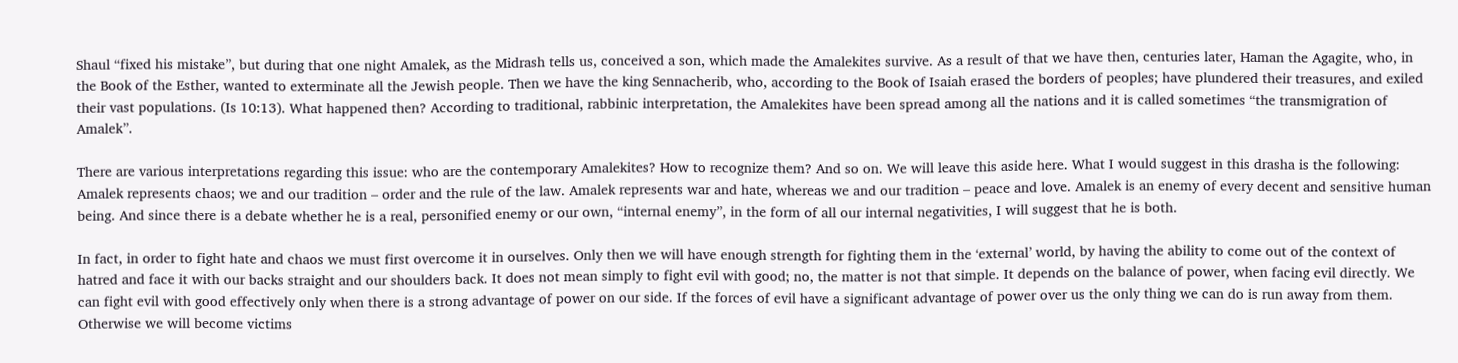Shaul “fixed his mistake”, but during that one night Amalek, as the Midrash tells us, conceived a son, which made the Amalekites survive. As a result of that we have then, centuries later, Haman the Agagite, who, in the Book of the Esther, wanted to exterminate all the Jewish people. Then we have the king Sennacherib, who, according to the Book of Isaiah erased the borders of peoples; have plundered their treasures, and exiled their vast populations. (Is 10:13). What happened then? According to traditional, rabbinic interpretation, the Amalekites have been spread among all the nations and it is called sometimes “the transmigration of Amalek”.

There are various interpretations regarding this issue: who are the contemporary Amalekites? How to recognize them? And so on. We will leave this aside here. What I would suggest in this drasha is the following: Amalek represents chaos; we and our tradition – order and the rule of the law. Amalek represents war and hate, whereas we and our tradition – peace and love. Amalek is an enemy of every decent and sensitive human being. And since there is a debate whether he is a real, personified enemy or our own, “internal enemy”, in the form of all our internal negativities, I will suggest that he is both.

In fact, in order to fight hate and chaos we must first overcome it in ourselves. Only then we will have enough strength for fighting them in the ‘external’ world, by having the ability to come out of the context of hatred and face it with our backs straight and our shoulders back. It does not mean simply to fight evil with good; no, the matter is not that simple. It depends on the balance of power, when facing evil directly. We can fight evil with good effectively only when there is a strong advantage of power on our side. If the forces of evil have a significant advantage of power over us the only thing we can do is run away from them. Otherwise we will become victims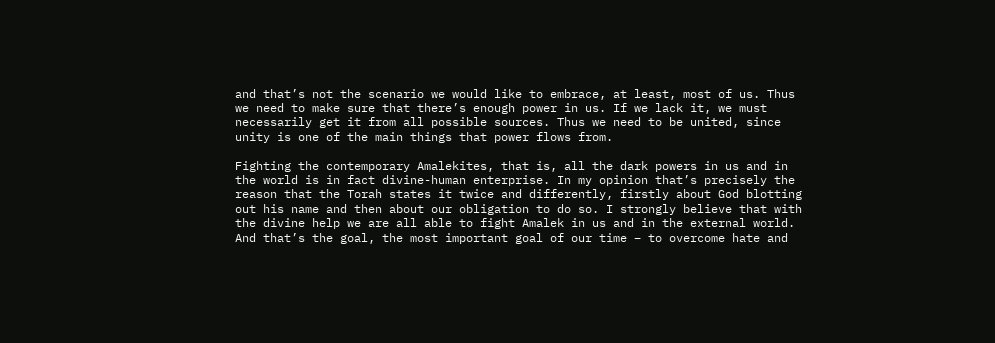and that’s not the scenario we would like to embrace, at least, most of us. Thus we need to make sure that there’s enough power in us. If we lack it, we must necessarily get it from all possible sources. Thus we need to be united, since unity is one of the main things that power flows from.

Fighting the contemporary Amalekites, that is, all the dark powers in us and in the world is in fact divine-human enterprise. In my opinion that’s precisely the reason that the Torah states it twice and differently, firstly about God blotting out his name and then about our obligation to do so. I strongly believe that with the divine help we are all able to fight Amalek in us and in the external world. And that’s the goal, the most important goal of our time – to overcome hate and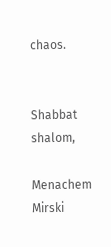chaos.


Shabbat shalom,

Menachem Mirski